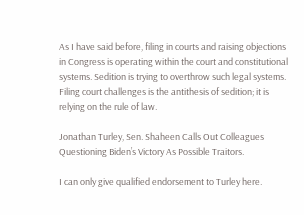As I have said before, filing in courts and raising objections in Congress is operating within the court and constitutional systems. Sedition is trying to overthrow such legal systems. Filing court challenges is the antithesis of sedition; it is relying on the rule of law.

Jonathan Turley, Sen. Shaheen Calls Out Colleagues Questioning Biden’s Victory As Possible Traitors.

I can only give qualified endorsement to Turley here.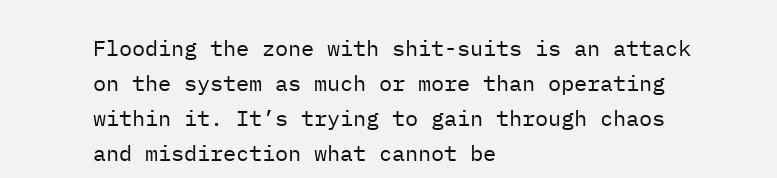Flooding the zone with shit-suits is an attack on the system as much or more than operating within it. It’s trying to gain through chaos and misdirection what cannot be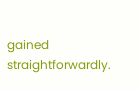gained straightforwardly.